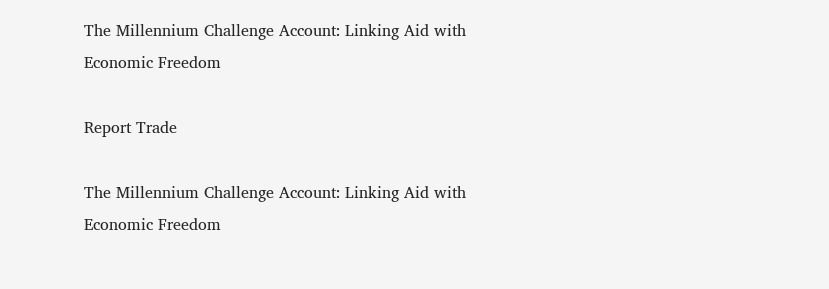The Millennium Challenge Account: Linking Aid with Economic Freedom

Report Trade

The Millennium Challenge Account: Linking Aid with Economic Freedom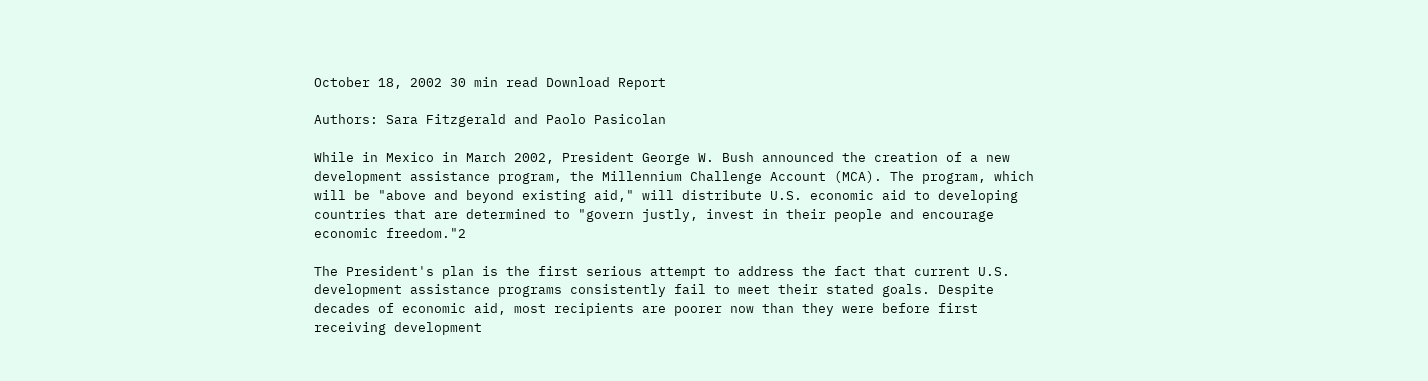October 18, 2002 30 min read Download Report

Authors: Sara Fitzgerald and Paolo Pasicolan

While in Mexico in March 2002, President George W. Bush announced the creation of a new development assistance program, the Millennium Challenge Account (MCA). The program, which will be "above and beyond existing aid," will distribute U.S. economic aid to developing countries that are determined to "govern justly, invest in their people and encourage economic freedom."2

The President's plan is the first serious attempt to address the fact that current U.S. development assistance programs consistently fail to meet their stated goals. Despite decades of economic aid, most recipients are poorer now than they were before first receiving development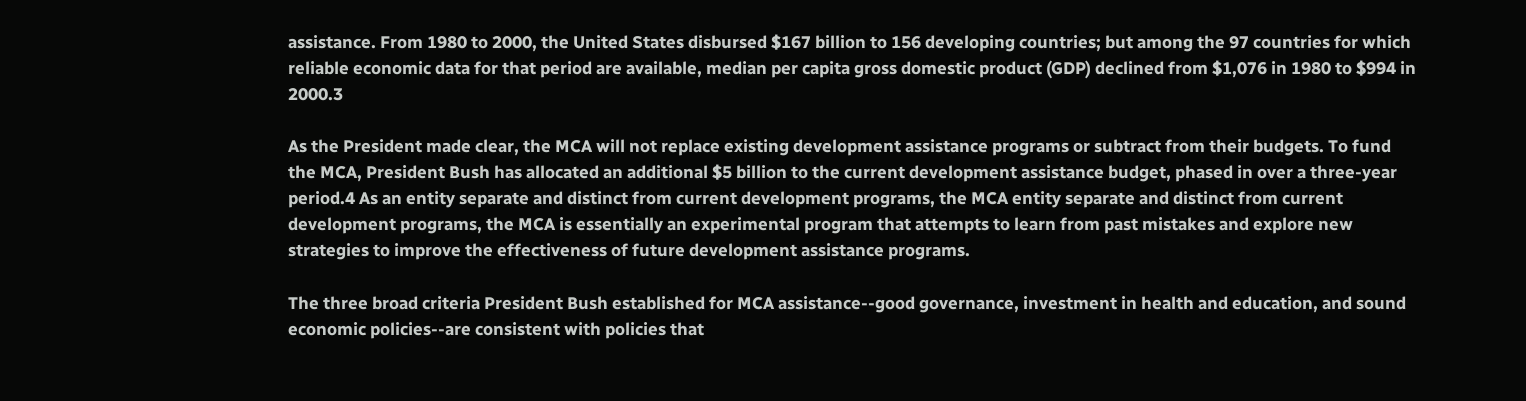assistance. From 1980 to 2000, the United States disbursed $167 billion to 156 developing countries; but among the 97 countries for which reliable economic data for that period are available, median per capita gross domestic product (GDP) declined from $1,076 in 1980 to $994 in 2000.3

As the President made clear, the MCA will not replace existing development assistance programs or subtract from their budgets. To fund the MCA, President Bush has allocated an additional $5 billion to the current development assistance budget, phased in over a three-year period.4 As an entity separate and distinct from current development programs, the MCA entity separate and distinct from current development programs, the MCA is essentially an experimental program that attempts to learn from past mistakes and explore new strategies to improve the effectiveness of future development assistance programs.

The three broad criteria President Bush established for MCA assistance--good governance, investment in health and education, and sound economic policies--are consistent with policies that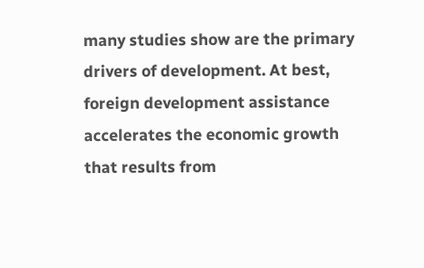many studies show are the primary drivers of development. At best, foreign development assistance accelerates the economic growth that results from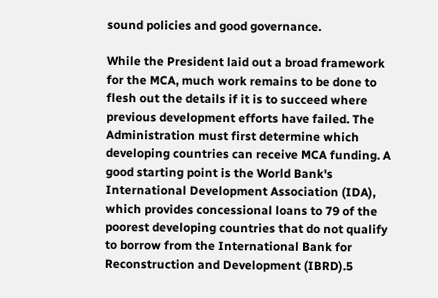sound policies and good governance.

While the President laid out a broad framework for the MCA, much work remains to be done to flesh out the details if it is to succeed where previous development efforts have failed. The Administration must first determine which developing countries can receive MCA funding. A good starting point is the World Bank's International Development Association (IDA), which provides concessional loans to 79 of the poorest developing countries that do not qualify to borrow from the International Bank for Reconstruction and Development (IBRD).5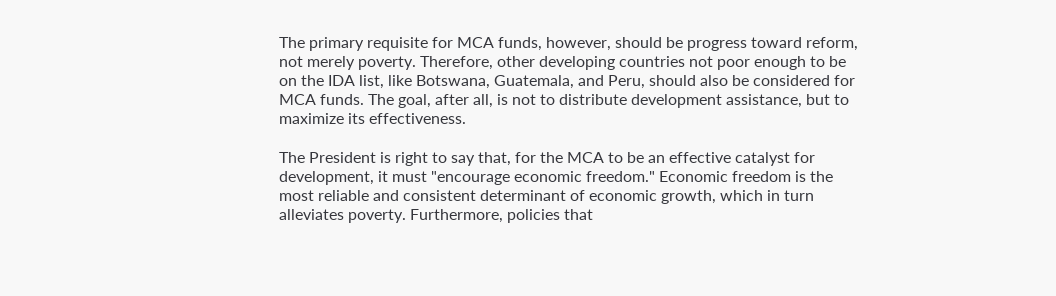The primary requisite for MCA funds, however, should be progress toward reform, not merely poverty. Therefore, other developing countries not poor enough to be on the IDA list, like Botswana, Guatemala, and Peru, should also be considered for MCA funds. The goal, after all, is not to distribute development assistance, but to maximize its effectiveness.

The President is right to say that, for the MCA to be an effective catalyst for development, it must "encourage economic freedom." Economic freedom is the most reliable and consistent determinant of economic growth, which in turn alleviates poverty. Furthermore, policies that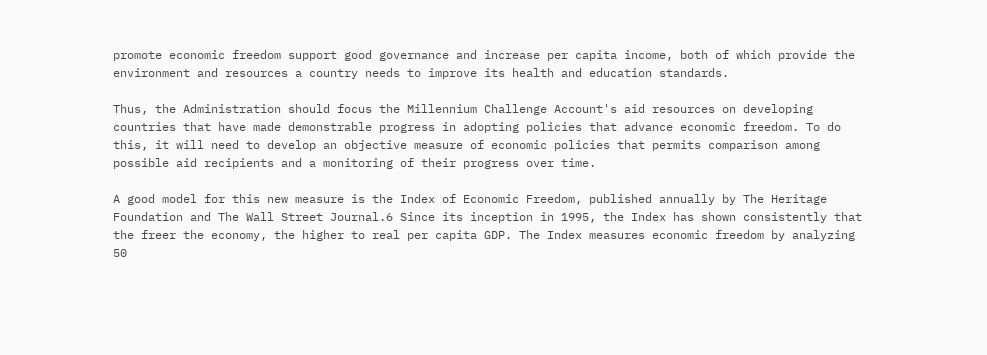promote economic freedom support good governance and increase per capita income, both of which provide the environment and resources a country needs to improve its health and education standards.

Thus, the Administration should focus the Millennium Challenge Account's aid resources on developing countries that have made demonstrable progress in adopting policies that advance economic freedom. To do this, it will need to develop an objective measure of economic policies that permits comparison among possible aid recipients and a monitoring of their progress over time.

A good model for this new measure is the Index of Economic Freedom, published annually by The Heritage Foundation and The Wall Street Journal.6 Since its inception in 1995, the Index has shown consistently that the freer the economy, the higher to real per capita GDP. The Index measures economic freedom by analyzing 50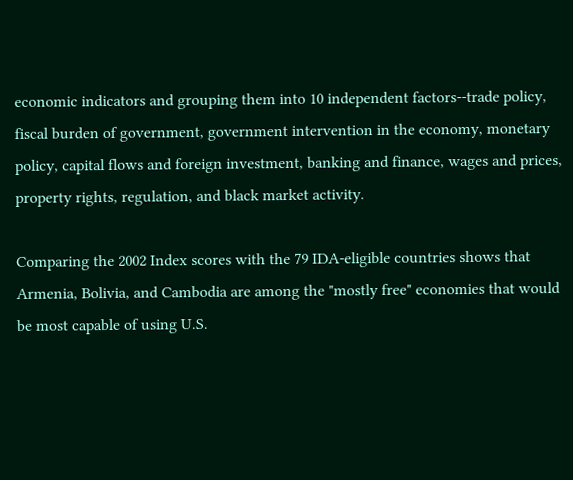economic indicators and grouping them into 10 independent factors--trade policy, fiscal burden of government, government intervention in the economy, monetary policy, capital flows and foreign investment, banking and finance, wages and prices, property rights, regulation, and black market activity.

Comparing the 2002 Index scores with the 79 IDA-eligible countries shows that Armenia, Bolivia, and Cambodia are among the "mostly free" economies that would be most capable of using U.S.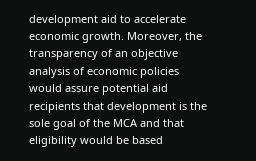development aid to accelerate economic growth. Moreover, the transparency of an objective analysis of economic policies would assure potential aid recipients that development is the sole goal of the MCA and that eligibility would be based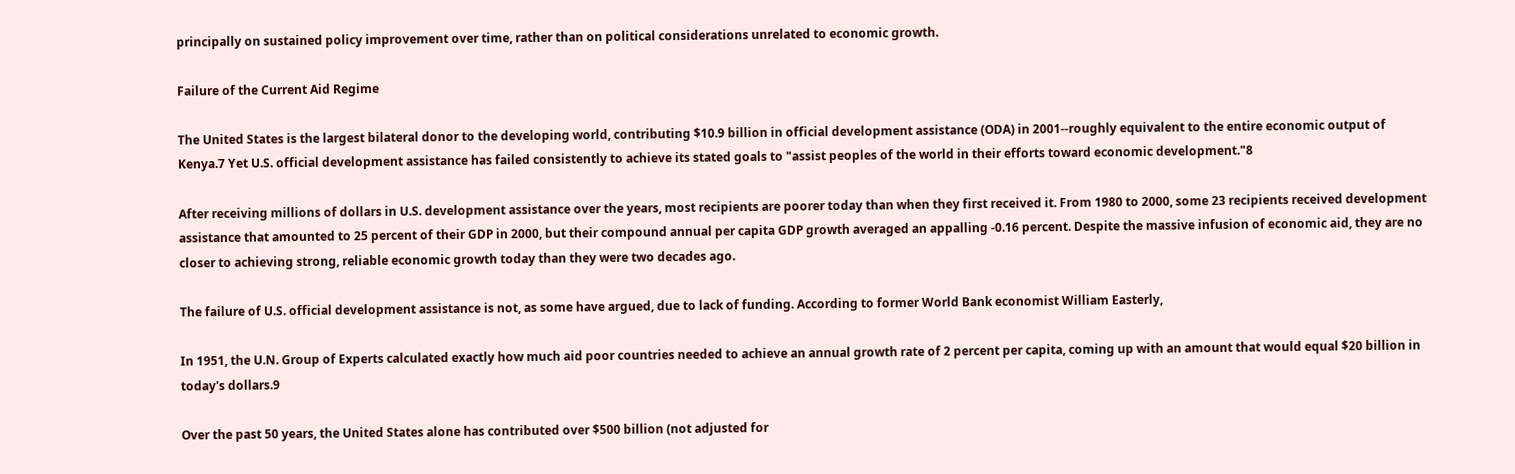principally on sustained policy improvement over time, rather than on political considerations unrelated to economic growth.

Failure of the Current Aid Regime

The United States is the largest bilateral donor to the developing world, contributing $10.9 billion in official development assistance (ODA) in 2001--roughly equivalent to the entire economic output of Kenya.7 Yet U.S. official development assistance has failed consistently to achieve its stated goals to "assist peoples of the world in their efforts toward economic development."8

After receiving millions of dollars in U.S. development assistance over the years, most recipients are poorer today than when they first received it. From 1980 to 2000, some 23 recipients received development assistance that amounted to 25 percent of their GDP in 2000, but their compound annual per capita GDP growth averaged an appalling -0.16 percent. Despite the massive infusion of economic aid, they are no closer to achieving strong, reliable economic growth today than they were two decades ago.

The failure of U.S. official development assistance is not, as some have argued, due to lack of funding. According to former World Bank economist William Easterly,

In 1951, the U.N. Group of Experts calculated exactly how much aid poor countries needed to achieve an annual growth rate of 2 percent per capita, coming up with an amount that would equal $20 billion in today's dollars.9

Over the past 50 years, the United States alone has contributed over $500 billion (not adjusted for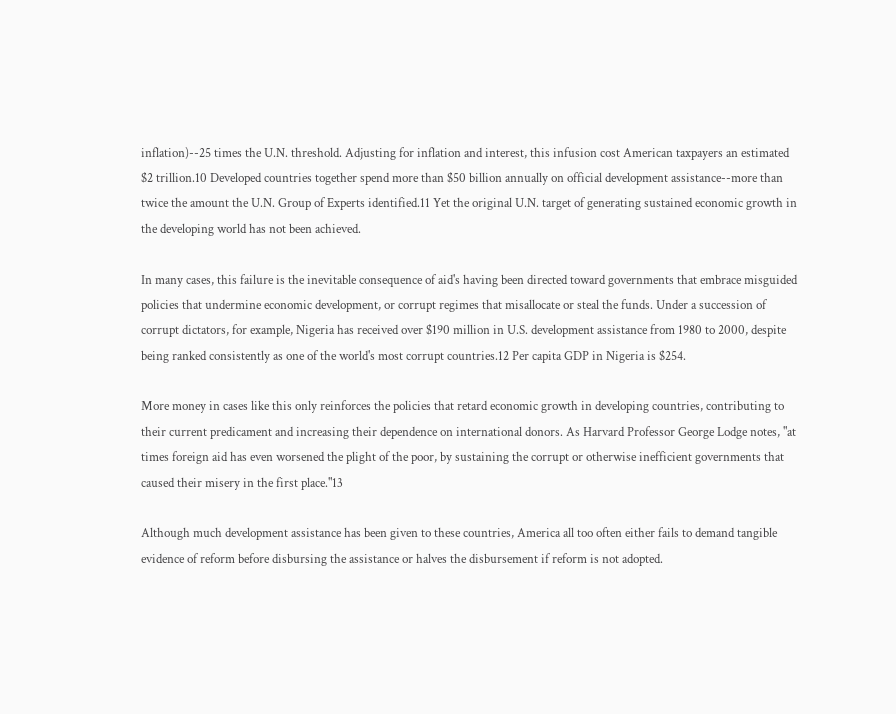inflation)--25 times the U.N. threshold. Adjusting for inflation and interest, this infusion cost American taxpayers an estimated $2 trillion.10 Developed countries together spend more than $50 billion annually on official development assistance--more than twice the amount the U.N. Group of Experts identified.11 Yet the original U.N. target of generating sustained economic growth in the developing world has not been achieved.

In many cases, this failure is the inevitable consequence of aid's having been directed toward governments that embrace misguided policies that undermine economic development, or corrupt regimes that misallocate or steal the funds. Under a succession of corrupt dictators, for example, Nigeria has received over $190 million in U.S. development assistance from 1980 to 2000, despite being ranked consistently as one of the world's most corrupt countries.12 Per capita GDP in Nigeria is $254.

More money in cases like this only reinforces the policies that retard economic growth in developing countries, contributing to their current predicament and increasing their dependence on international donors. As Harvard Professor George Lodge notes, "at times foreign aid has even worsened the plight of the poor, by sustaining the corrupt or otherwise inefficient governments that caused their misery in the first place."13

Although much development assistance has been given to these countries, America all too often either fails to demand tangible evidence of reform before disbursing the assistance or halves the disbursement if reform is not adopted.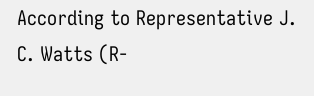According to Representative J. C. Watts (R-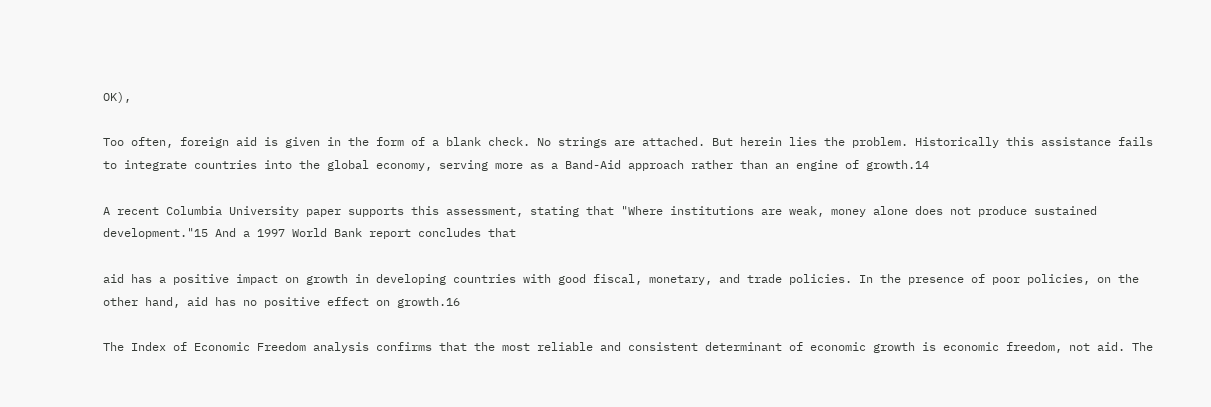OK),

Too often, foreign aid is given in the form of a blank check. No strings are attached. But herein lies the problem. Historically this assistance fails to integrate countries into the global economy, serving more as a Band-Aid approach rather than an engine of growth.14

A recent Columbia University paper supports this assessment, stating that "Where institutions are weak, money alone does not produce sustained development."15 And a 1997 World Bank report concludes that

aid has a positive impact on growth in developing countries with good fiscal, monetary, and trade policies. In the presence of poor policies, on the other hand, aid has no positive effect on growth.16

The Index of Economic Freedom analysis confirms that the most reliable and consistent determinant of economic growth is economic freedom, not aid. The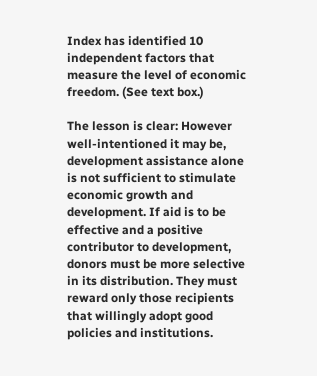Index has identified 10 independent factors that measure the level of economic freedom. (See text box.)

The lesson is clear: However well-intentioned it may be, development assistance alone is not sufficient to stimulate economic growth and development. If aid is to be effective and a positive contributor to development, donors must be more selective in its distribution. They must reward only those recipients that willingly adopt good policies and institutions.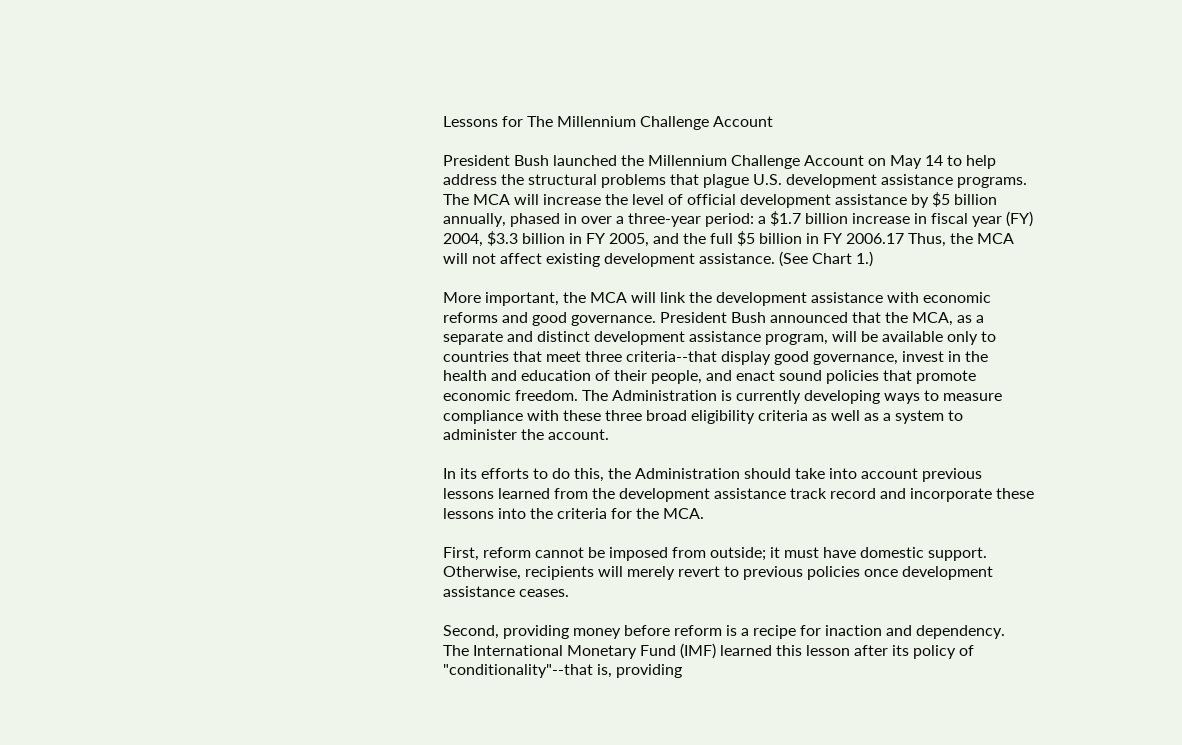Lessons for The Millennium Challenge Account

President Bush launched the Millennium Challenge Account on May 14 to help address the structural problems that plague U.S. development assistance programs. The MCA will increase the level of official development assistance by $5 billion annually, phased in over a three-year period: a $1.7 billion increase in fiscal year (FY) 2004, $3.3 billion in FY 2005, and the full $5 billion in FY 2006.17 Thus, the MCA will not affect existing development assistance. (See Chart 1.)

More important, the MCA will link the development assistance with economic reforms and good governance. President Bush announced that the MCA, as a separate and distinct development assistance program, will be available only to countries that meet three criteria--that display good governance, invest in the health and education of their people, and enact sound policies that promote economic freedom. The Administration is currently developing ways to measure compliance with these three broad eligibility criteria as well as a system to administer the account.

In its efforts to do this, the Administration should take into account previous lessons learned from the development assistance track record and incorporate these lessons into the criteria for the MCA.

First, reform cannot be imposed from outside; it must have domestic support. Otherwise, recipients will merely revert to previous policies once development assistance ceases.

Second, providing money before reform is a recipe for inaction and dependency. The International Monetary Fund (IMF) learned this lesson after its policy of "conditionality"--that is, providing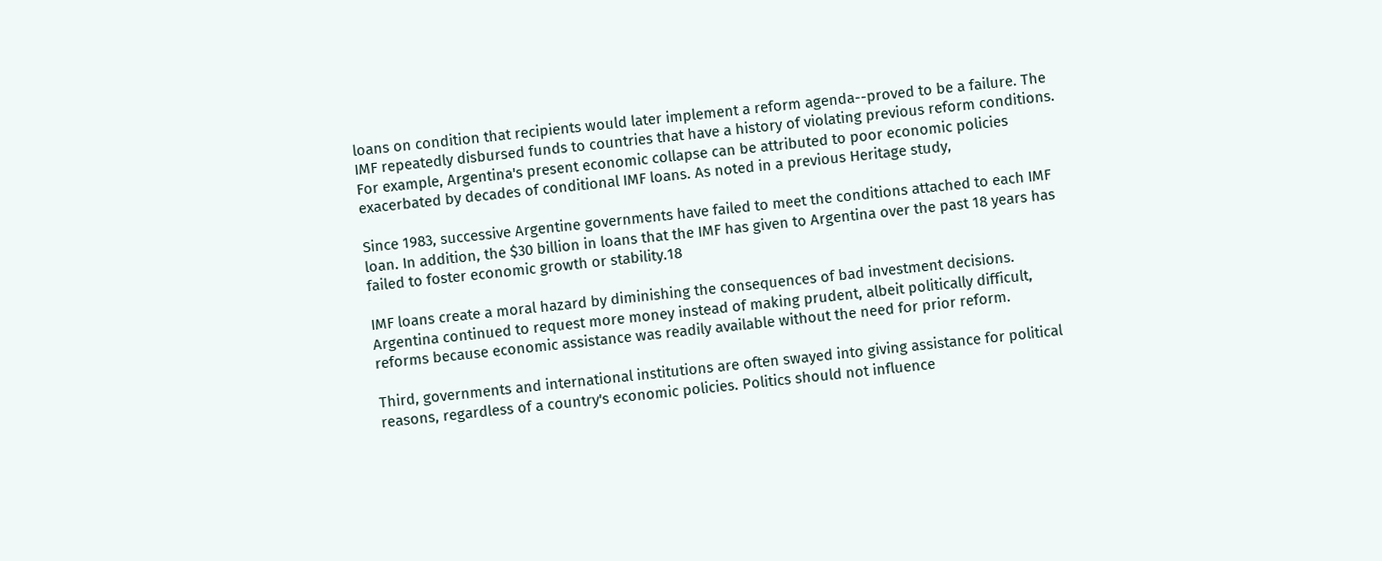loans on condition that recipients would later implement a reform agenda--proved to be a failure. The IMF repeatedly disbursed funds to countries that have a history of violating previous reform conditions. For example, Argentina's present economic collapse can be attributed to poor economic policies exacerbated by decades of conditional IMF loans. As noted in a previous Heritage study,

Since 1983, successive Argentine governments have failed to meet the conditions attached to each IMF loan. In addition, the $30 billion in loans that the IMF has given to Argentina over the past 18 years has failed to foster economic growth or stability.18

IMF loans create a moral hazard by diminishing the consequences of bad investment decisions. Argentina continued to request more money instead of making prudent, albeit politically difficult, reforms because economic assistance was readily available without the need for prior reform.

Third, governments and international institutions are often swayed into giving assistance for political reasons, regardless of a country's economic policies. Politics should not influence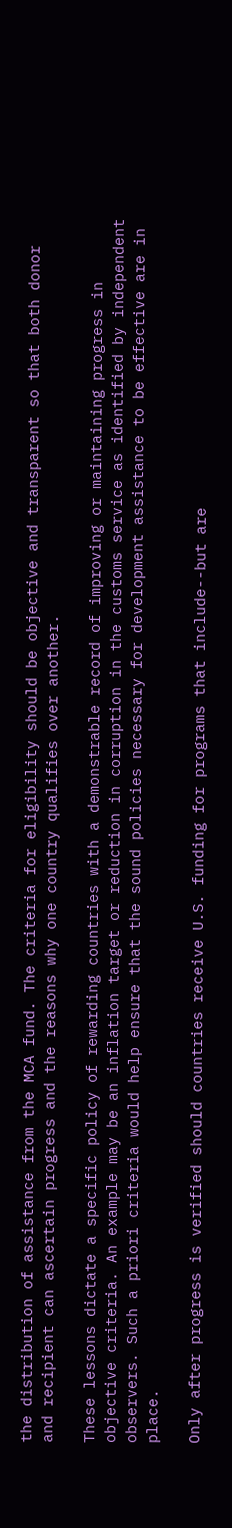the distribution of assistance from the MCA fund. The criteria for eligibility should be objective and transparent so that both donor and recipient can ascertain progress and the reasons why one country qualifies over another.

These lessons dictate a specific policy of rewarding countries with a demonstrable record of improving or maintaining progress in objective criteria. An example may be an inflation target or reduction in corruption in the customs service as identified by independent observers. Such a priori criteria would help ensure that the sound policies necessary for development assistance to be effective are in place.

Only after progress is verified should countries receive U.S. funding for programs that include--but are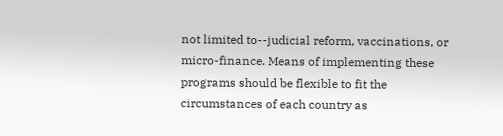not limited to--judicial reform, vaccinations, or micro-finance. Means of implementing these programs should be flexible to fit the circumstances of each country as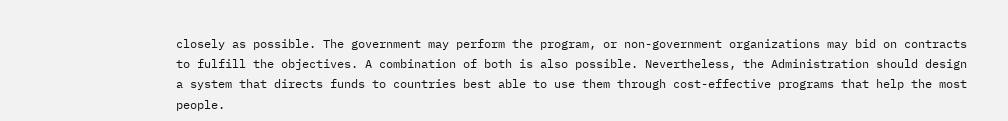closely as possible. The government may perform the program, or non-government organizations may bid on contracts to fulfill the objectives. A combination of both is also possible. Nevertheless, the Administration should design a system that directs funds to countries best able to use them through cost-effective programs that help the most people.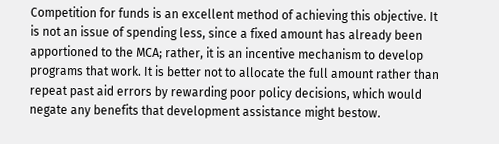Competition for funds is an excellent method of achieving this objective. It is not an issue of spending less, since a fixed amount has already been apportioned to the MCA; rather, it is an incentive mechanism to develop programs that work. It is better not to allocate the full amount rather than repeat past aid errors by rewarding poor policy decisions, which would negate any benefits that development assistance might bestow.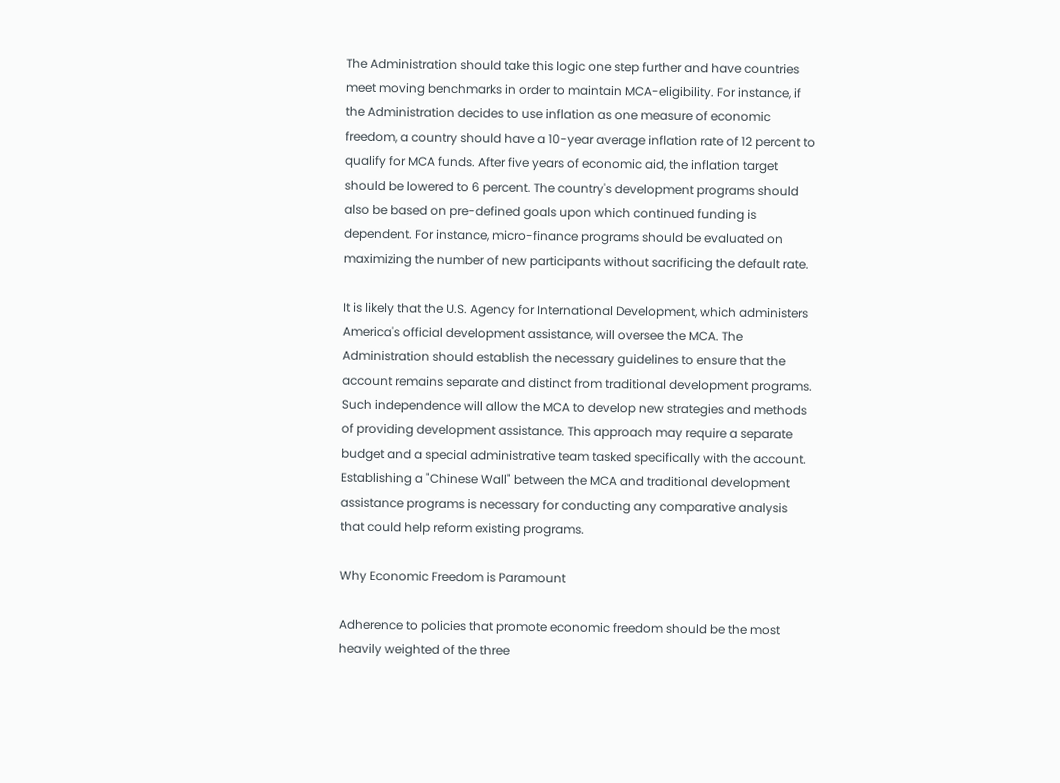The Administration should take this logic one step further and have countries meet moving benchmarks in order to maintain MCA-eligibility. For instance, if the Administration decides to use inflation as one measure of economic freedom, a country should have a 10-year average inflation rate of 12 percent to qualify for MCA funds. After five years of economic aid, the inflation target should be lowered to 6 percent. The country's development programs should also be based on pre-defined goals upon which continued funding is dependent. For instance, micro-finance programs should be evaluated on maximizing the number of new participants without sacrificing the default rate.

It is likely that the U.S. Agency for International Development, which administers America's official development assistance, will oversee the MCA. The Administration should establish the necessary guidelines to ensure that the account remains separate and distinct from traditional development programs. Such independence will allow the MCA to develop new strategies and methods of providing development assistance. This approach may require a separate budget and a special administrative team tasked specifically with the account. Establishing a "Chinese Wall" between the MCA and traditional development assistance programs is necessary for conducting any comparative analysis that could help reform existing programs.

Why Economic Freedom is Paramount

Adherence to policies that promote economic freedom should be the most heavily weighted of the three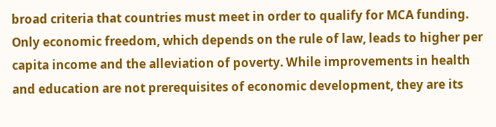broad criteria that countries must meet in order to qualify for MCA funding. Only economic freedom, which depends on the rule of law, leads to higher per capita income and the alleviation of poverty. While improvements in health and education are not prerequisites of economic development, they are its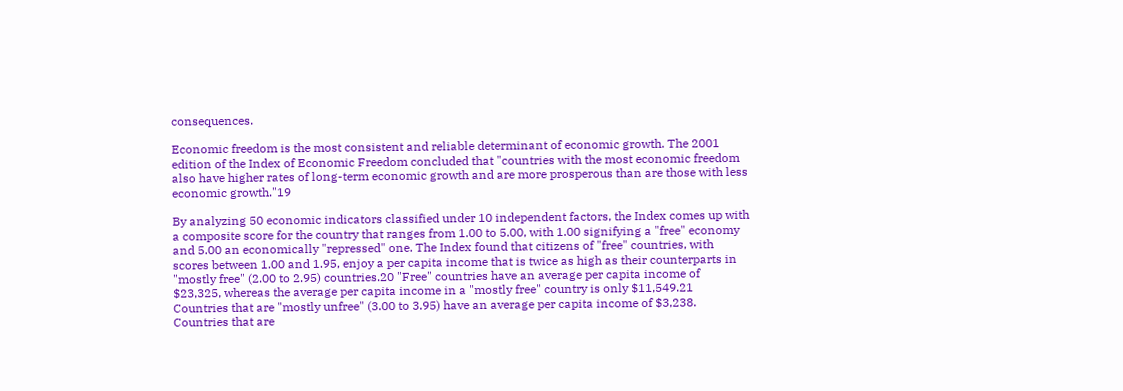consequences.

Economic freedom is the most consistent and reliable determinant of economic growth. The 2001 edition of the Index of Economic Freedom concluded that "countries with the most economic freedom also have higher rates of long-term economic growth and are more prosperous than are those with less economic growth."19

By analyzing 50 economic indicators classified under 10 independent factors, the Index comes up with a composite score for the country that ranges from 1.00 to 5.00, with 1.00 signifying a "free" economy and 5.00 an economically "repressed" one. The Index found that citizens of "free" countries, with scores between 1.00 and 1.95, enjoy a per capita income that is twice as high as their counterparts in "mostly free" (2.00 to 2.95) countries.20 "Free" countries have an average per capita income of $23,325, whereas the average per capita income in a "mostly free" country is only $11,549.21 Countries that are "mostly unfree" (3.00 to 3.95) have an average per capita income of $3,238. Countries that are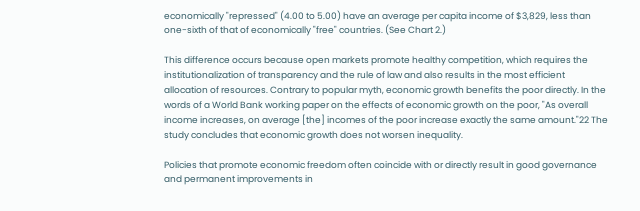economically "repressed" (4.00 to 5.00) have an average per capita income of $3,829, less than one-sixth of that of economically "free" countries. (See Chart 2.)

This difference occurs because open markets promote healthy competition, which requires the institutionalization of transparency and the rule of law and also results in the most efficient allocation of resources. Contrary to popular myth, economic growth benefits the poor directly. In the words of a World Bank working paper on the effects of economic growth on the poor, "As overall income increases, on average [the] incomes of the poor increase exactly the same amount."22 The study concludes that economic growth does not worsen inequality.

Policies that promote economic freedom often coincide with or directly result in good governance and permanent improvements in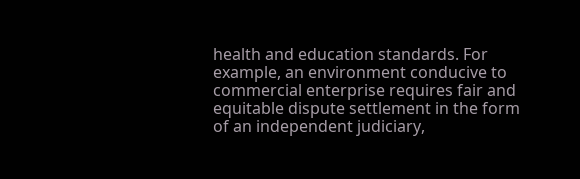health and education standards. For example, an environment conducive to commercial enterprise requires fair and equitable dispute settlement in the form of an independent judiciary,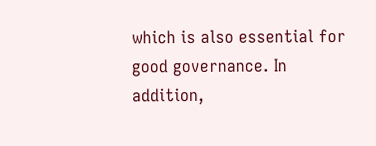which is also essential for good governance. In addition,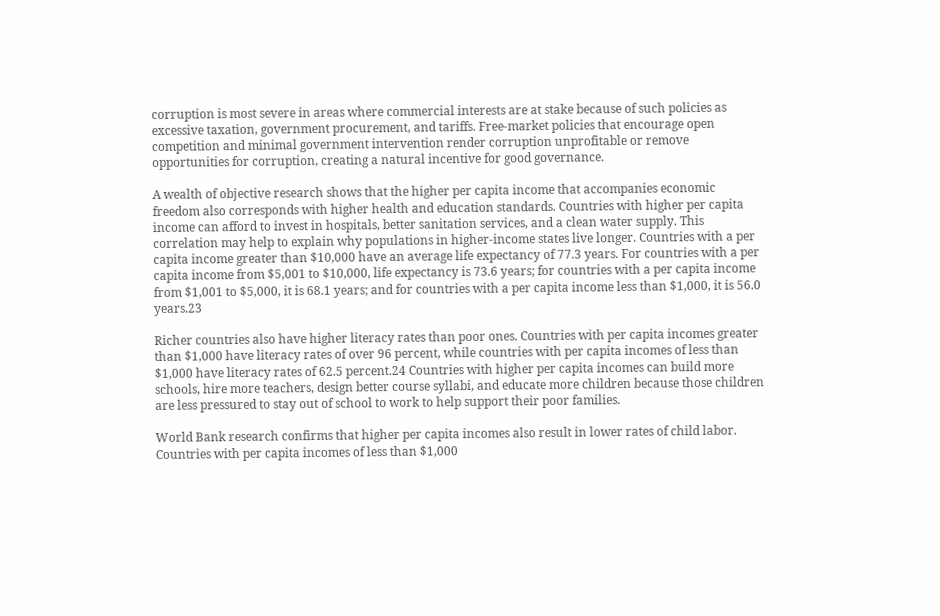corruption is most severe in areas where commercial interests are at stake because of such policies as excessive taxation, government procurement, and tariffs. Free-market policies that encourage open competition and minimal government intervention render corruption unprofitable or remove opportunities for corruption, creating a natural incentive for good governance.

A wealth of objective research shows that the higher per capita income that accompanies economic freedom also corresponds with higher health and education standards. Countries with higher per capita income can afford to invest in hospitals, better sanitation services, and a clean water supply. This correlation may help to explain why populations in higher-income states live longer. Countries with a per capita income greater than $10,000 have an average life expectancy of 77.3 years. For countries with a per capita income from $5,001 to $10,000, life expectancy is 73.6 years; for countries with a per capita income from $1,001 to $5,000, it is 68.1 years; and for countries with a per capita income less than $1,000, it is 56.0 years.23

Richer countries also have higher literacy rates than poor ones. Countries with per capita incomes greater than $1,000 have literacy rates of over 96 percent, while countries with per capita incomes of less than $1,000 have literacy rates of 62.5 percent.24 Countries with higher per capita incomes can build more schools, hire more teachers, design better course syllabi, and educate more children because those children are less pressured to stay out of school to work to help support their poor families.

World Bank research confirms that higher per capita incomes also result in lower rates of child labor. Countries with per capita incomes of less than $1,000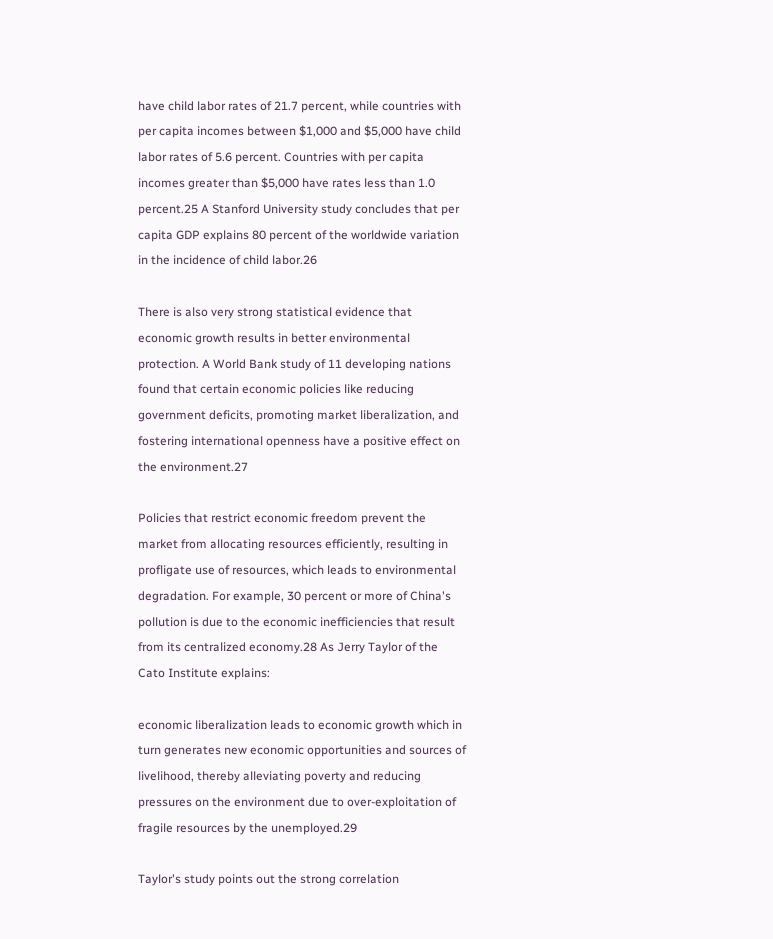have child labor rates of 21.7 percent, while countries with per capita incomes between $1,000 and $5,000 have child labor rates of 5.6 percent. Countries with per capita incomes greater than $5,000 have rates less than 1.0 percent.25 A Stanford University study concludes that per capita GDP explains 80 percent of the worldwide variation in the incidence of child labor.26

There is also very strong statistical evidence that economic growth results in better environmental protection. A World Bank study of 11 developing nations found that certain economic policies like reducing government deficits, promoting market liberalization, and fostering international openness have a positive effect on the environment.27

Policies that restrict economic freedom prevent the market from allocating resources efficiently, resulting in profligate use of resources, which leads to environmental degradation. For example, 30 percent or more of China's pollution is due to the economic inefficiencies that result from its centralized economy.28 As Jerry Taylor of the Cato Institute explains:

economic liberalization leads to economic growth which in turn generates new economic opportunities and sources of livelihood, thereby alleviating poverty and reducing pressures on the environment due to over-exploitation of fragile resources by the unemployed.29

Taylor's study points out the strong correlation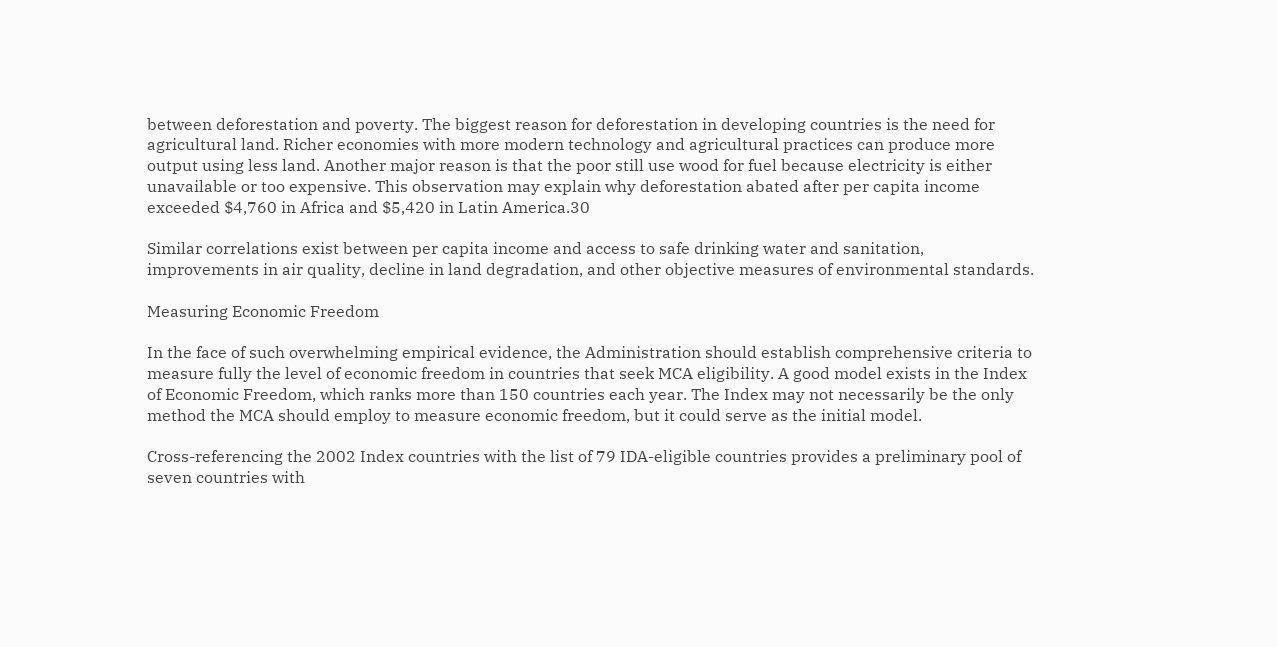between deforestation and poverty. The biggest reason for deforestation in developing countries is the need for agricultural land. Richer economies with more modern technology and agricultural practices can produce more output using less land. Another major reason is that the poor still use wood for fuel because electricity is either unavailable or too expensive. This observation may explain why deforestation abated after per capita income exceeded $4,760 in Africa and $5,420 in Latin America.30

Similar correlations exist between per capita income and access to safe drinking water and sanitation, improvements in air quality, decline in land degradation, and other objective measures of environmental standards.

Measuring Economic Freedom

In the face of such overwhelming empirical evidence, the Administration should establish comprehensive criteria to measure fully the level of economic freedom in countries that seek MCA eligibility. A good model exists in the Index of Economic Freedom, which ranks more than 150 countries each year. The Index may not necessarily be the only method the MCA should employ to measure economic freedom, but it could serve as the initial model.

Cross-referencing the 2002 Index countries with the list of 79 IDA-eligible countries provides a preliminary pool of seven countries with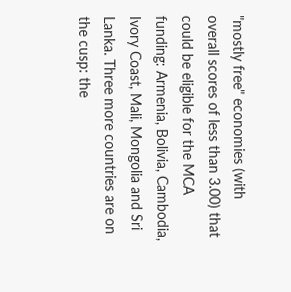"mostly free" economies (with overall scores of less than 3.00) that could be eligible for the MCA funding: Armenia, Bolivia, Cambodia, Ivory Coast, Mali, Mongolia and Sri Lanka. Three more countries are on the cusp: the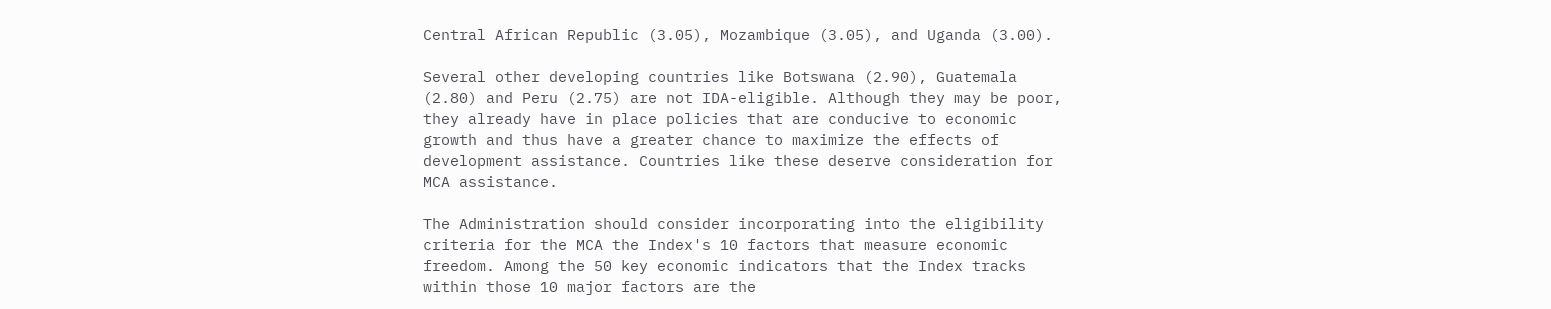Central African Republic (3.05), Mozambique (3.05), and Uganda (3.00).

Several other developing countries like Botswana (2.90), Guatemala (2.80) and Peru (2.75) are not IDA-eligible. Although they may be poor, they already have in place policies that are conducive to economic growth and thus have a greater chance to maximize the effects of development assistance. Countries like these deserve consideration for MCA assistance.

The Administration should consider incorporating into the eligibility criteria for the MCA the Index's 10 factors that measure economic freedom. Among the 50 key economic indicators that the Index tracks within those 10 major factors are the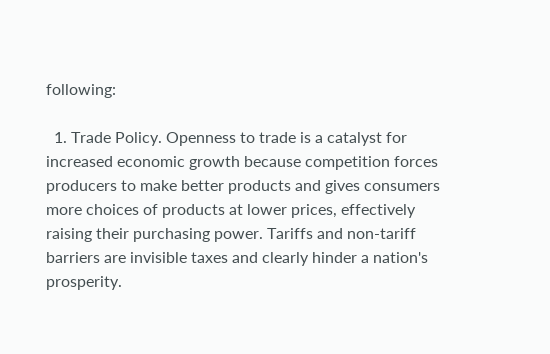following:

  1. Trade Policy. Openness to trade is a catalyst for increased economic growth because competition forces producers to make better products and gives consumers more choices of products at lower prices, effectively raising their purchasing power. Tariffs and non-tariff barriers are invisible taxes and clearly hinder a nation's prosperity.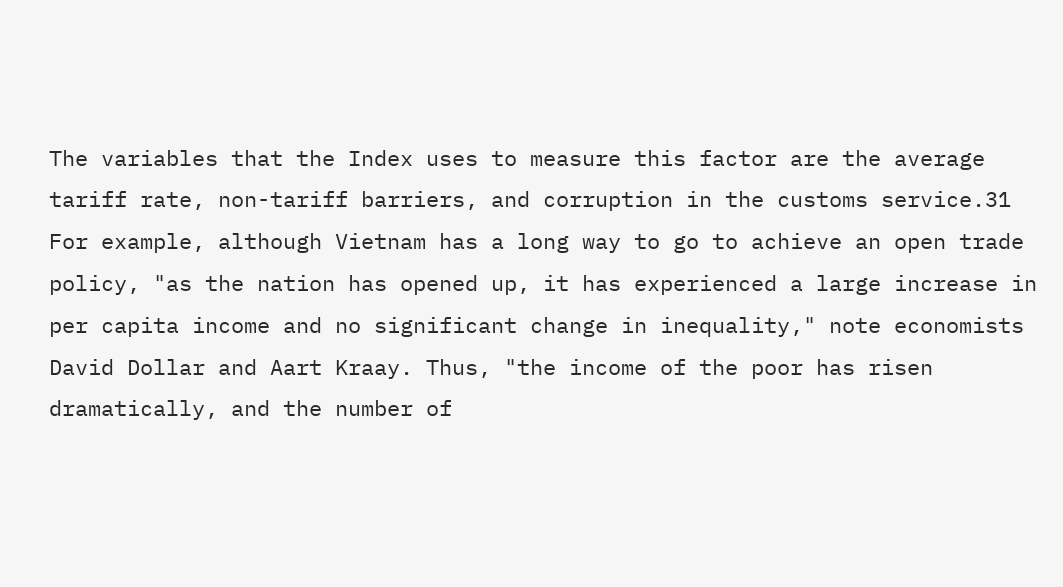The variables that the Index uses to measure this factor are the average tariff rate, non-tariff barriers, and corruption in the customs service.31 For example, although Vietnam has a long way to go to achieve an open trade policy, "as the nation has opened up, it has experienced a large increase in per capita income and no significant change in inequality," note economists David Dollar and Aart Kraay. Thus, "the income of the poor has risen dramatically, and the number of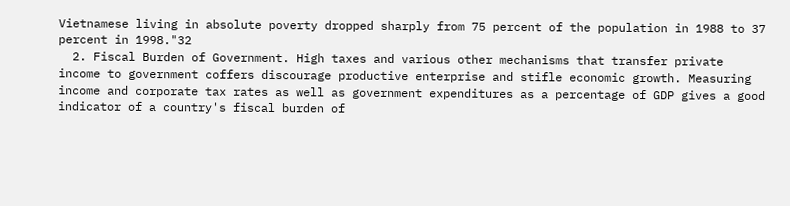Vietnamese living in absolute poverty dropped sharply from 75 percent of the population in 1988 to 37 percent in 1998."32
  2. Fiscal Burden of Government. High taxes and various other mechanisms that transfer private income to government coffers discourage productive enterprise and stifle economic growth. Measuring income and corporate tax rates as well as government expenditures as a percentage of GDP gives a good indicator of a country's fiscal burden of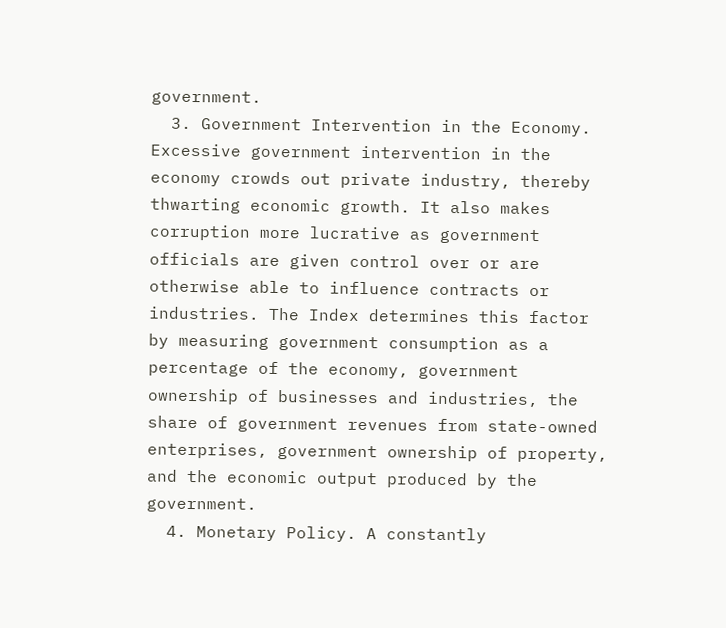government.
  3. Government Intervention in the Economy. Excessive government intervention in the economy crowds out private industry, thereby thwarting economic growth. It also makes corruption more lucrative as government officials are given control over or are otherwise able to influence contracts or industries. The Index determines this factor by measuring government consumption as a percentage of the economy, government ownership of businesses and industries, the share of government revenues from state-owned enterprises, government ownership of property, and the economic output produced by the government.
  4. Monetary Policy. A constantly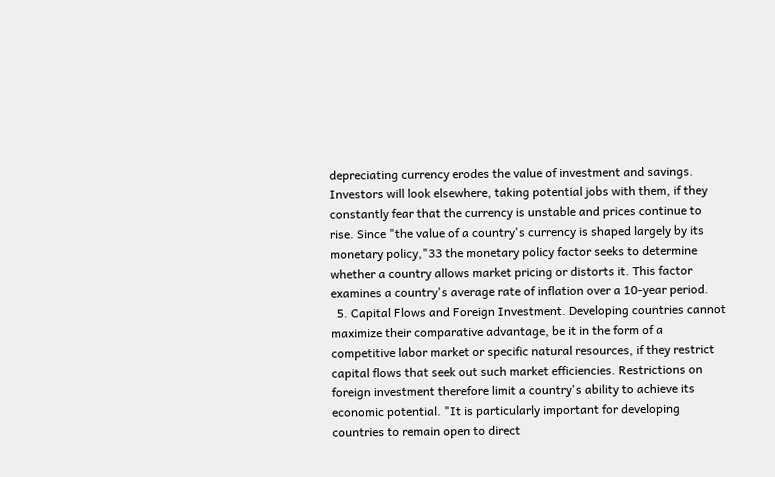depreciating currency erodes the value of investment and savings. Investors will look elsewhere, taking potential jobs with them, if they constantly fear that the currency is unstable and prices continue to rise. Since "the value of a country's currency is shaped largely by its monetary policy,"33 the monetary policy factor seeks to determine whether a country allows market pricing or distorts it. This factor examines a country's average rate of inflation over a 10-year period.
  5. Capital Flows and Foreign Investment. Developing countries cannot maximize their comparative advantage, be it in the form of a competitive labor market or specific natural resources, if they restrict capital flows that seek out such market efficiencies. Restrictions on foreign investment therefore limit a country's ability to achieve its economic potential. "It is particularly important for developing countries to remain open to direct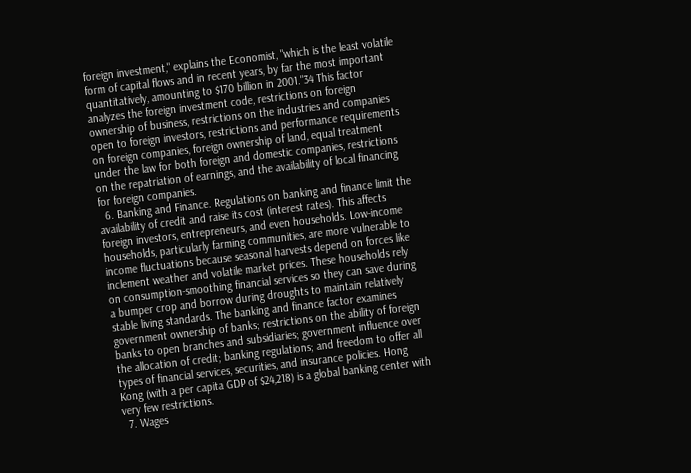foreign investment," explains the Economist, "which is the least volatile form of capital flows and in recent years, by far the most important quantitatively, amounting to $170 billion in 2001."34 This factor analyzes the foreign investment code, restrictions on foreign ownership of business, restrictions on the industries and companies open to foreign investors, restrictions and performance requirements on foreign companies, foreign ownership of land, equal treatment under the law for both foreign and domestic companies, restrictions on the repatriation of earnings, and the availability of local financing for foreign companies.
  6. Banking and Finance. Regulations on banking and finance limit the availability of credit and raise its cost (interest rates). This affects foreign investors, entrepreneurs, and even households. Low-income households, particularly farming communities, are more vulnerable to income fluctuations because seasonal harvests depend on forces like inclement weather and volatile market prices. These households rely on consumption-smoothing financial services so they can save during a bumper crop and borrow during droughts to maintain relatively stable living standards. The banking and finance factor examines government ownership of banks; restrictions on the ability of foreign banks to open branches and subsidiaries; government influence over the allocation of credit; banking regulations; and freedom to offer all types of financial services, securities, and insurance policies. Hong Kong (with a per capita GDP of $24,218) is a global banking center with very few restrictions.
  7. Wages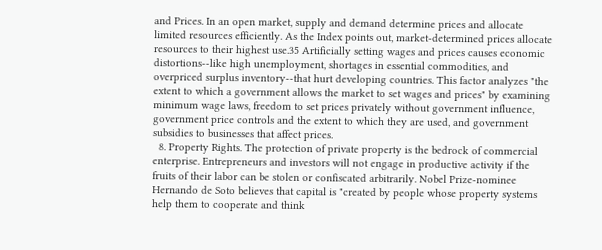and Prices. In an open market, supply and demand determine prices and allocate limited resources efficiently. As the Index points out, market-determined prices allocate resources to their highest use.35 Artificially setting wages and prices causes economic distortions--like high unemployment, shortages in essential commodities, and overpriced surplus inventory--that hurt developing countries. This factor analyzes "the extent to which a government allows the market to set wages and prices" by examining minimum wage laws, freedom to set prices privately without government influence, government price controls and the extent to which they are used, and government subsidies to businesses that affect prices.
  8. Property Rights. The protection of private property is the bedrock of commercial enterprise. Entrepreneurs and investors will not engage in productive activity if the fruits of their labor can be stolen or confiscated arbitrarily. Nobel Prize-nominee Hernando de Soto believes that capital is "created by people whose property systems help them to cooperate and think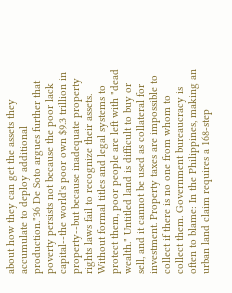about how they can get the assets they accumulate to deploy additional production."36 De Soto argues further that poverty persists not because the poor lack capital--the world's poor own $9.3 trillion in property--but because inadequate property rights laws fail to recognize their assets. Without formal titles and legal systems to protect them, poor people are left with "dead wealth." Untitled land is difficult to buy or sell, and it cannot be used as collateral for investment. Property taxes are impossible to collect if there is no one from whom to collect them. Government bureaucracy is often to blame: In the Philippines, making an urban land claim requires a 168-step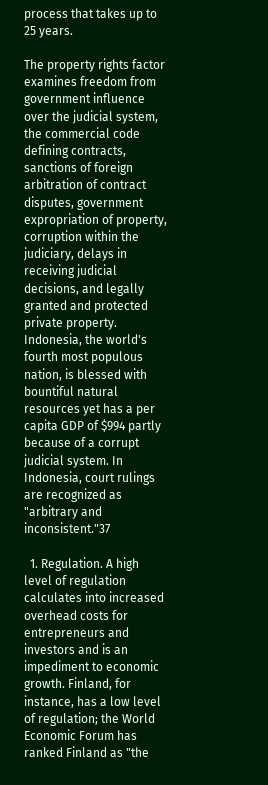process that takes up to 25 years.

The property rights factor examines freedom from government influence over the judicial system, the commercial code defining contracts, sanctions of foreign arbitration of contract disputes, government expropriation of property, corruption within the judiciary, delays in receiving judicial decisions, and legally granted and protected private property. Indonesia, the world's fourth most populous nation, is blessed with bountiful natural resources yet has a per capita GDP of $994 partly because of a corrupt judicial system. In Indonesia, court rulings are recognized as "arbitrary and inconsistent."37

  1. Regulation. A high level of regulation calculates into increased overhead costs for entrepreneurs and investors and is an impediment to economic growth. Finland, for instance, has a low level of regulation; the World Economic Forum has ranked Finland as "the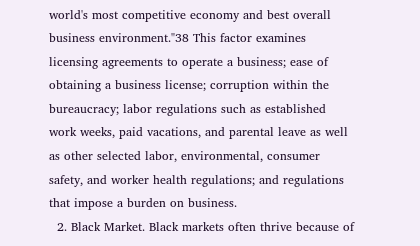world's most competitive economy and best overall business environment."38 This factor examines licensing agreements to operate a business; ease of obtaining a business license; corruption within the bureaucracy; labor regulations such as established work weeks, paid vacations, and parental leave as well as other selected labor, environmental, consumer safety, and worker health regulations; and regulations that impose a burden on business.
  2. Black Market. Black markets often thrive because of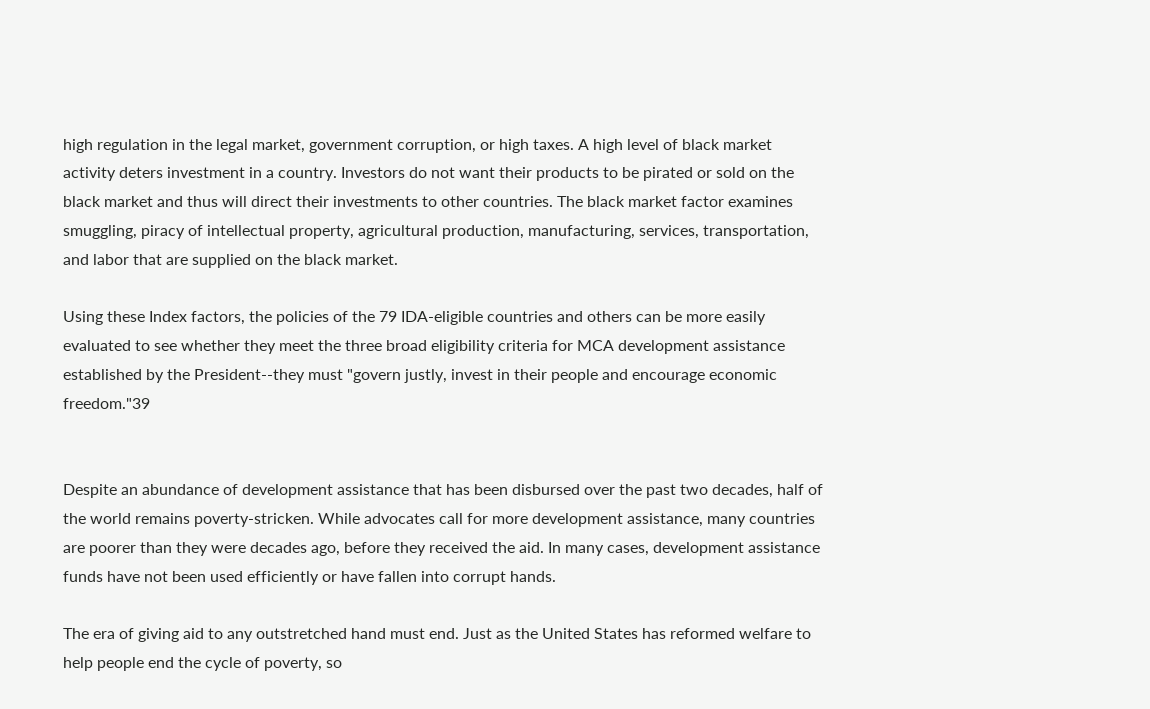high regulation in the legal market, government corruption, or high taxes. A high level of black market activity deters investment in a country. Investors do not want their products to be pirated or sold on the black market and thus will direct their investments to other countries. The black market factor examines smuggling, piracy of intellectual property, agricultural production, manufacturing, services, transportation, and labor that are supplied on the black market.

Using these Index factors, the policies of the 79 IDA-eligible countries and others can be more easily evaluated to see whether they meet the three broad eligibility criteria for MCA development assistance established by the President--they must "govern justly, invest in their people and encourage economic freedom."39


Despite an abundance of development assistance that has been disbursed over the past two decades, half of the world remains poverty-stricken. While advocates call for more development assistance, many countries are poorer than they were decades ago, before they received the aid. In many cases, development assistance funds have not been used efficiently or have fallen into corrupt hands.

The era of giving aid to any outstretched hand must end. Just as the United States has reformed welfare to help people end the cycle of poverty, so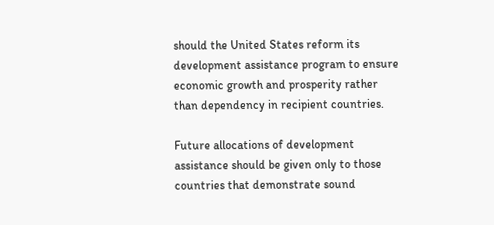should the United States reform its development assistance program to ensure economic growth and prosperity rather than dependency in recipient countries.

Future allocations of development assistance should be given only to those countries that demonstrate sound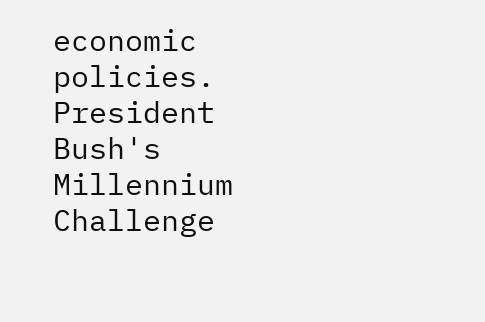economic policies. President Bush's Millennium Challenge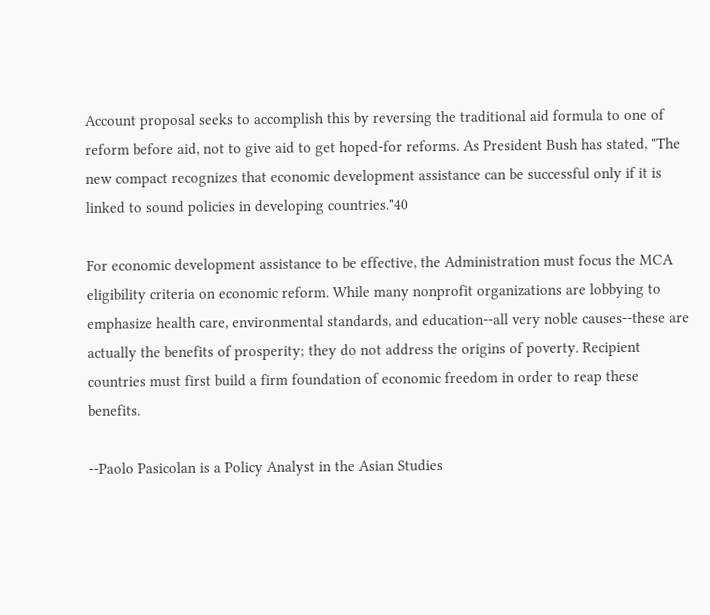Account proposal seeks to accomplish this by reversing the traditional aid formula to one of reform before aid, not to give aid to get hoped-for reforms. As President Bush has stated, "The new compact recognizes that economic development assistance can be successful only if it is linked to sound policies in developing countries."40

For economic development assistance to be effective, the Administration must focus the MCA eligibility criteria on economic reform. While many nonprofit organizations are lobbying to emphasize health care, environmental standards, and education--all very noble causes--these are actually the benefits of prosperity; they do not address the origins of poverty. Recipient countries must first build a firm foundation of economic freedom in order to reap these benefits.

--Paolo Pasicolan is a Policy Analyst in the Asian Studies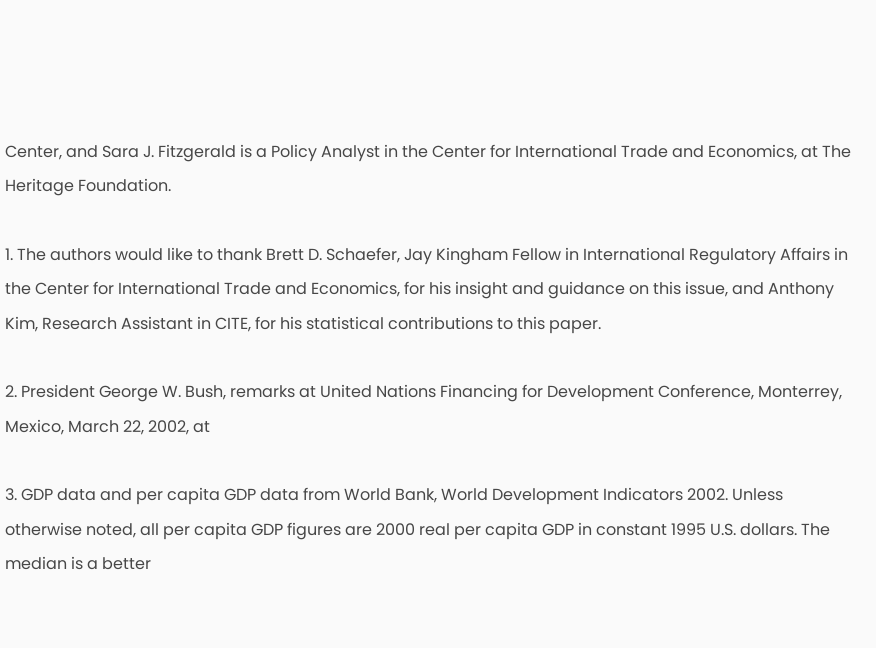Center, and Sara J. Fitzgerald is a Policy Analyst in the Center for International Trade and Economics, at The Heritage Foundation.

1. The authors would like to thank Brett D. Schaefer, Jay Kingham Fellow in International Regulatory Affairs in the Center for International Trade and Economics, for his insight and guidance on this issue, and Anthony Kim, Research Assistant in CITE, for his statistical contributions to this paper.

2. President George W. Bush, remarks at United Nations Financing for Development Conference, Monterrey, Mexico, March 22, 2002, at

3. GDP data and per capita GDP data from World Bank, World Development Indicators 2002. Unless otherwise noted, all per capita GDP figures are 2000 real per capita GDP in constant 1995 U.S. dollars. The median is a better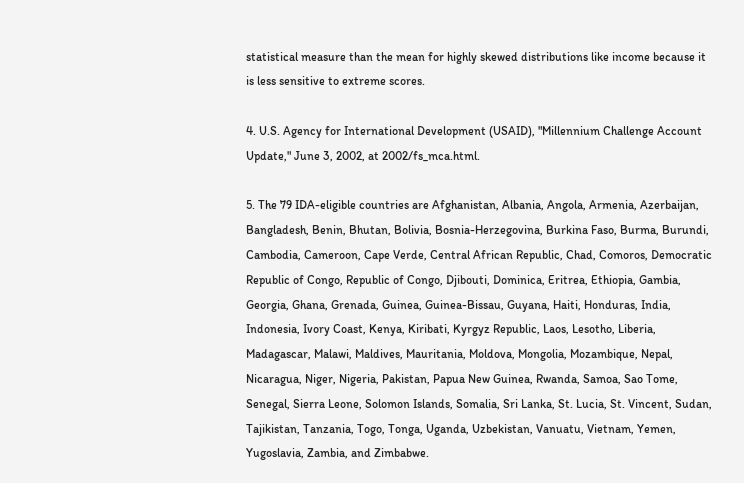statistical measure than the mean for highly skewed distributions like income because it is less sensitive to extreme scores.

4. U.S. Agency for International Development (USAID), "Millennium Challenge Account Update," June 3, 2002, at 2002/fs_mca.html.

5. The 79 IDA-eligible countries are Afghanistan, Albania, Angola, Armenia, Azerbaijan, Bangladesh, Benin, Bhutan, Bolivia, Bosnia-Herzegovina, Burkina Faso, Burma, Burundi, Cambodia, Cameroon, Cape Verde, Central African Republic, Chad, Comoros, Democratic Republic of Congo, Republic of Congo, Djibouti, Dominica, Eritrea, Ethiopia, Gambia, Georgia, Ghana, Grenada, Guinea, Guinea-Bissau, Guyana, Haiti, Honduras, India, Indonesia, Ivory Coast, Kenya, Kiribati, Kyrgyz Republic, Laos, Lesotho, Liberia, Madagascar, Malawi, Maldives, Mauritania, Moldova, Mongolia, Mozambique, Nepal, Nicaragua, Niger, Nigeria, Pakistan, Papua New Guinea, Rwanda, Samoa, Sao Tome, Senegal, Sierra Leone, Solomon Islands, Somalia, Sri Lanka, St. Lucia, St. Vincent, Sudan, Tajikistan, Tanzania, Togo, Tonga, Uganda, Uzbekistan, Vanuatu, Vietnam, Yemen, Yugoslavia, Zambia, and Zimbabwe.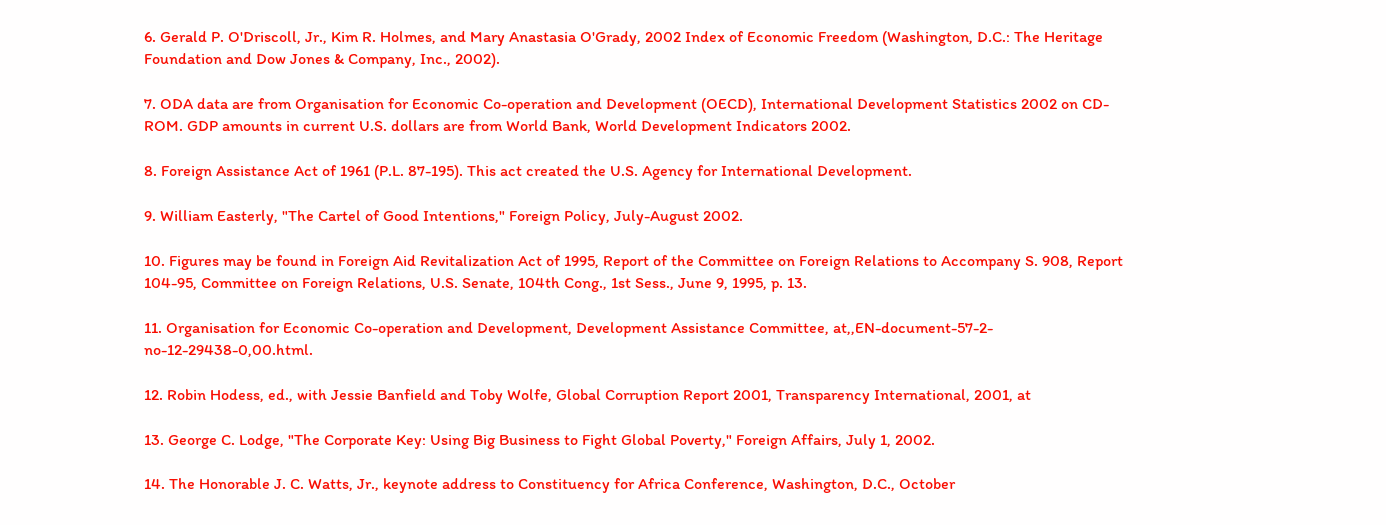6. Gerald P. O'Driscoll, Jr., Kim R. Holmes, and Mary Anastasia O'Grady, 2002 Index of Economic Freedom (Washington, D.C.: The Heritage Foundation and Dow Jones & Company, Inc., 2002).

7. ODA data are from Organisation for Economic Co-operation and Development (OECD), International Development Statistics 2002 on CD-ROM. GDP amounts in current U.S. dollars are from World Bank, World Development Indicators 2002.

8. Foreign Assistance Act of 1961 (P.L. 87-195). This act created the U.S. Agency for International Development.

9. William Easterly, "The Cartel of Good Intentions," Foreign Policy, July-August 2002.

10. Figures may be found in Foreign Aid Revitalization Act of 1995, Report of the Committee on Foreign Relations to Accompany S. 908, Report 104-95, Committee on Foreign Relations, U.S. Senate, 104th Cong., 1st Sess., June 9, 1995, p. 13.

11. Organisation for Economic Co-operation and Development, Development Assistance Committee, at,,EN-document-57-2-no-12-29438-0,00.html.

12. Robin Hodess, ed., with Jessie Banfield and Toby Wolfe, Global Corruption Report 2001, Transparency International, 2001, at

13. George C. Lodge, "The Corporate Key: Using Big Business to Fight Global Poverty," Foreign Affairs, July 1, 2002.

14. The Honorable J. C. Watts, Jr., keynote address to Constituency for Africa Conference, Washington, D.C., October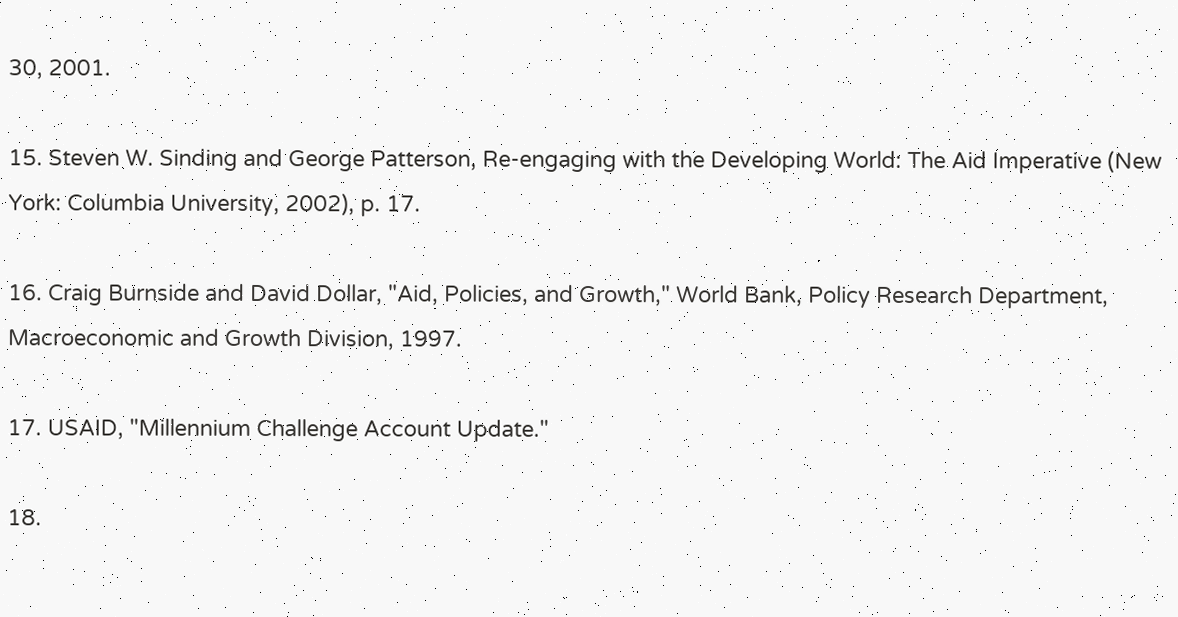30, 2001.

15. Steven W. Sinding and George Patterson, Re-engaging with the Developing World: The Aid Imperative (New York: Columbia University, 2002), p. 17.

16. Craig Burnside and David Dollar, "Aid, Policies, and Growth," World Bank, Policy Research Department, Macroeconomic and Growth Division, 1997.

17. USAID, "Millennium Challenge Account Update."

18.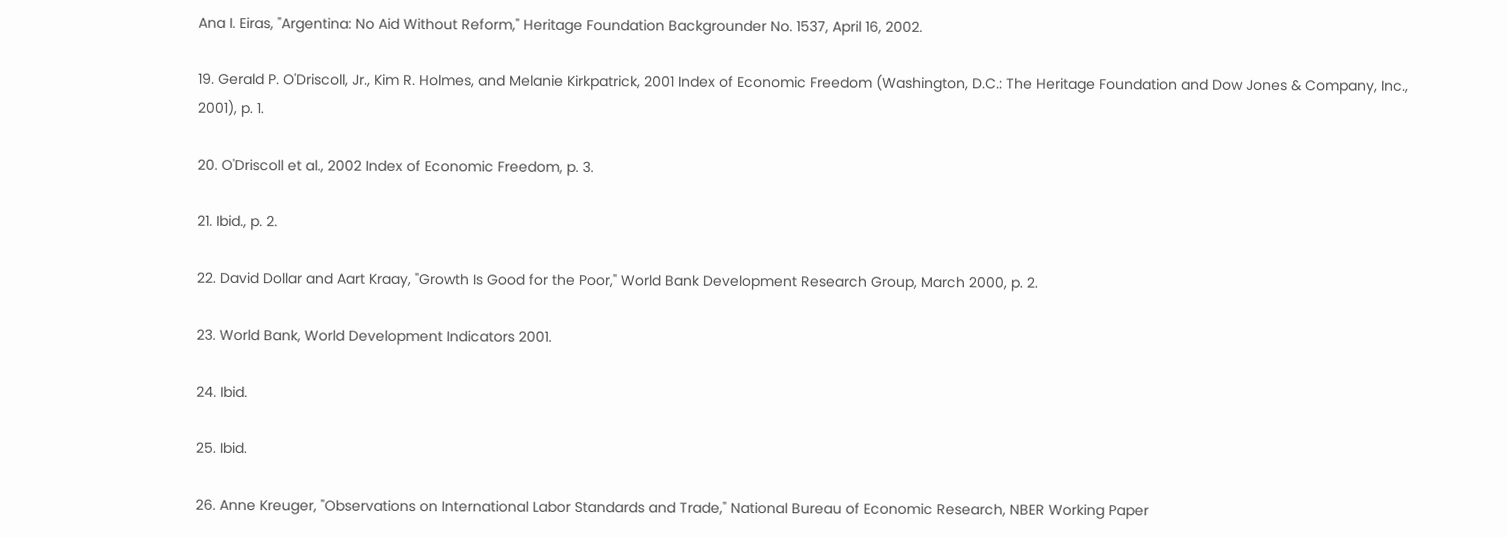Ana I. Eiras, "Argentina: No Aid Without Reform," Heritage Foundation Backgrounder No. 1537, April 16, 2002.

19. Gerald P. O'Driscoll, Jr., Kim R. Holmes, and Melanie Kirkpatrick, 2001 Index of Economic Freedom (Washington, D.C.: The Heritage Foundation and Dow Jones & Company, Inc., 2001), p. 1.

20. O'Driscoll et al., 2002 Index of Economic Freedom, p. 3.

21. Ibid., p. 2.

22. David Dollar and Aart Kraay, "Growth Is Good for the Poor," World Bank Development Research Group, March 2000, p. 2.

23. World Bank, World Development Indicators 2001.

24. Ibid.

25. Ibid.

26. Anne Kreuger, "Observations on International Labor Standards and Trade," National Bureau of Economic Research, NBER Working Paper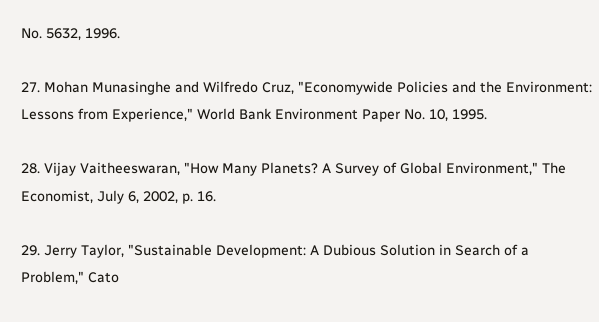No. 5632, 1996.

27. Mohan Munasinghe and Wilfredo Cruz, "Economywide Policies and the Environment: Lessons from Experience," World Bank Environment Paper No. 10, 1995.

28. Vijay Vaitheeswaran, "How Many Planets? A Survey of Global Environment," The Economist, July 6, 2002, p. 16.

29. Jerry Taylor, "Sustainable Development: A Dubious Solution in Search of a Problem," Cato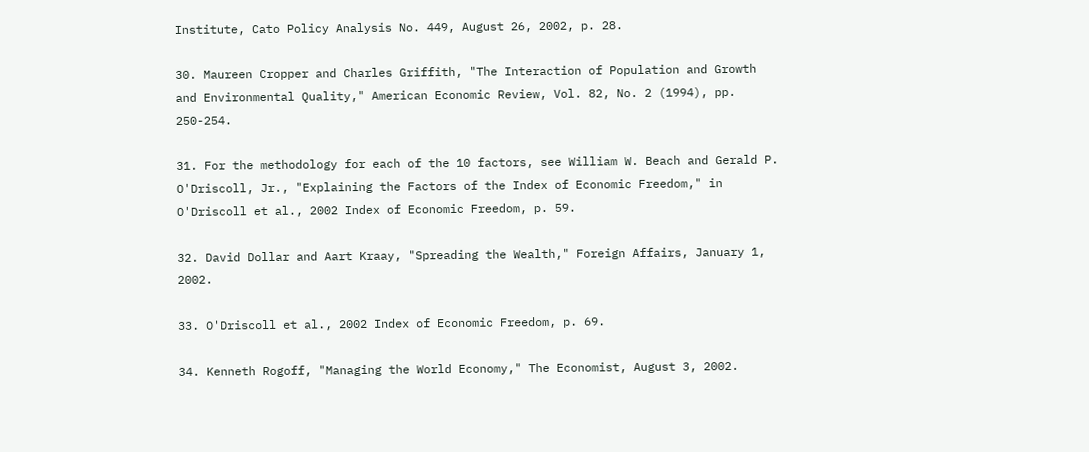Institute, Cato Policy Analysis No. 449, August 26, 2002, p. 28.

30. Maureen Cropper and Charles Griffith, "The Interaction of Population and Growth and Environmental Quality," American Economic Review, Vol. 82, No. 2 (1994), pp. 250-254.

31. For the methodology for each of the 10 factors, see William W. Beach and Gerald P. O'Driscoll, Jr., "Explaining the Factors of the Index of Economic Freedom," in O'Driscoll et al., 2002 Index of Economic Freedom, p. 59.

32. David Dollar and Aart Kraay, "Spreading the Wealth," Foreign Affairs, January 1, 2002.

33. O'Driscoll et al., 2002 Index of Economic Freedom, p. 69.

34. Kenneth Rogoff, "Managing the World Economy," The Economist, August 3, 2002.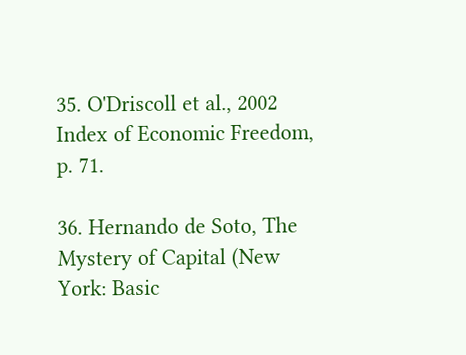35. O'Driscoll et al., 2002 Index of Economic Freedom, p. 71.

36. Hernando de Soto, The Mystery of Capital (New York: Basic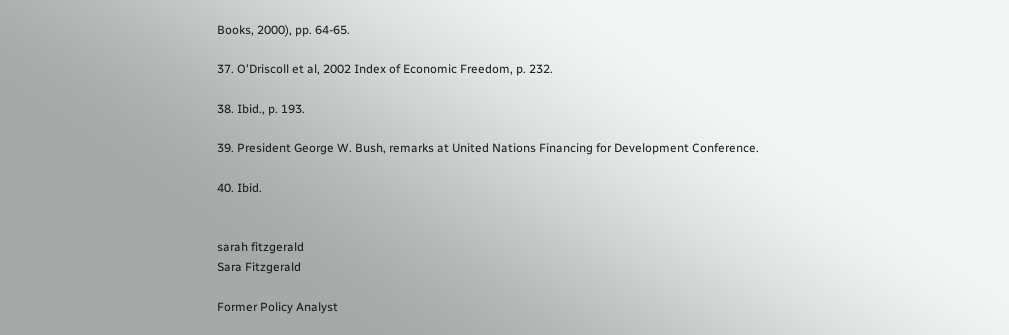Books, 2000), pp. 64-65.

37. O'Driscoll et al, 2002 Index of Economic Freedom, p. 232.

38. Ibid., p. 193.

39. President George W. Bush, remarks at United Nations Financing for Development Conference.

40. Ibid.


sarah fitzgerald
Sara Fitzgerald

Former Policy Analyst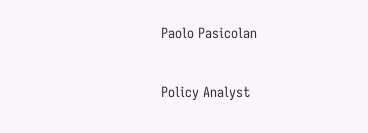Paolo Pasicolan

Policy Analyst